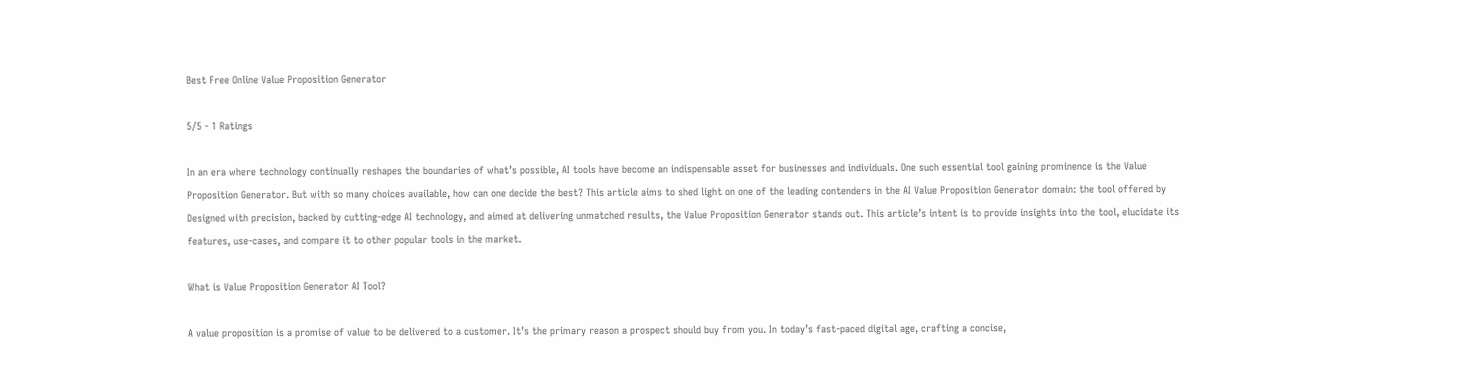Best Free Online Value Proposition Generator

5/5 - 1 Ratings

In an era where technology continually reshapes the boundaries of what’s possible, AI tools have become an indispensable asset for businesses and individuals. One such essential tool gaining prominence is the Value Proposition Generator. But with so many choices available, how can one decide the best? This article aims to shed light on one of the leading contenders in the AI Value Proposition Generator domain: the tool offered by Designed with precision, backed by cutting-edge AI technology, and aimed at delivering unmatched results, the Value Proposition Generator stands out. This article’s intent is to provide insights into the tool, elucidate its features, use-cases, and compare it to other popular tools in the market.

What is Value Proposition Generator AI Tool?

A value proposition is a promise of value to be delivered to a customer. It’s the primary reason a prospect should buy from you. In today’s fast-paced digital age, crafting a concise,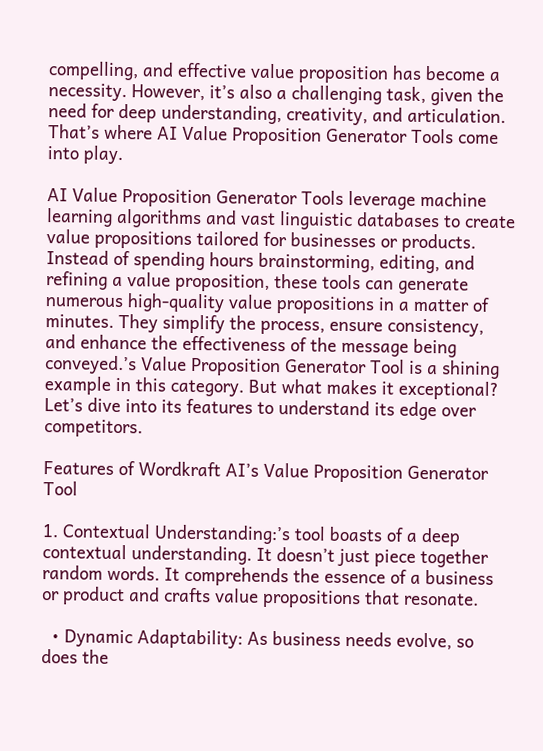compelling, and effective value proposition has become a necessity. However, it’s also a challenging task, given the need for deep understanding, creativity, and articulation. That’s where AI Value Proposition Generator Tools come into play.

AI Value Proposition Generator Tools leverage machine learning algorithms and vast linguistic databases to create value propositions tailored for businesses or products. Instead of spending hours brainstorming, editing, and refining a value proposition, these tools can generate numerous high-quality value propositions in a matter of minutes. They simplify the process, ensure consistency, and enhance the effectiveness of the message being conveyed.’s Value Proposition Generator Tool is a shining example in this category. But what makes it exceptional? Let’s dive into its features to understand its edge over competitors.

Features of Wordkraft AI’s Value Proposition Generator Tool

1. Contextual Understanding:’s tool boasts of a deep contextual understanding. It doesn’t just piece together random words. It comprehends the essence of a business or product and crafts value propositions that resonate.

  • Dynamic Adaptability: As business needs evolve, so does the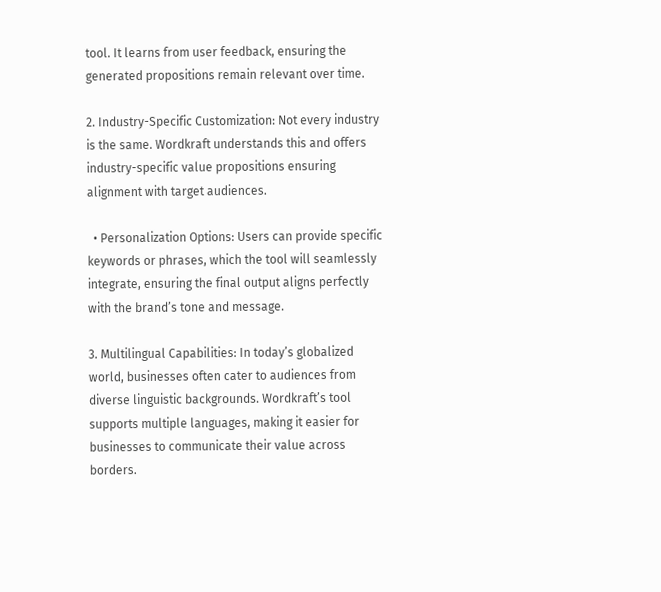tool. It learns from user feedback, ensuring the generated propositions remain relevant over time.

2. Industry-Specific Customization: Not every industry is the same. Wordkraft understands this and offers industry-specific value propositions ensuring alignment with target audiences.

  • Personalization Options: Users can provide specific keywords or phrases, which the tool will seamlessly integrate, ensuring the final output aligns perfectly with the brand’s tone and message.

3. Multilingual Capabilities: In today’s globalized world, businesses often cater to audiences from diverse linguistic backgrounds. Wordkraft’s tool supports multiple languages, making it easier for businesses to communicate their value across borders.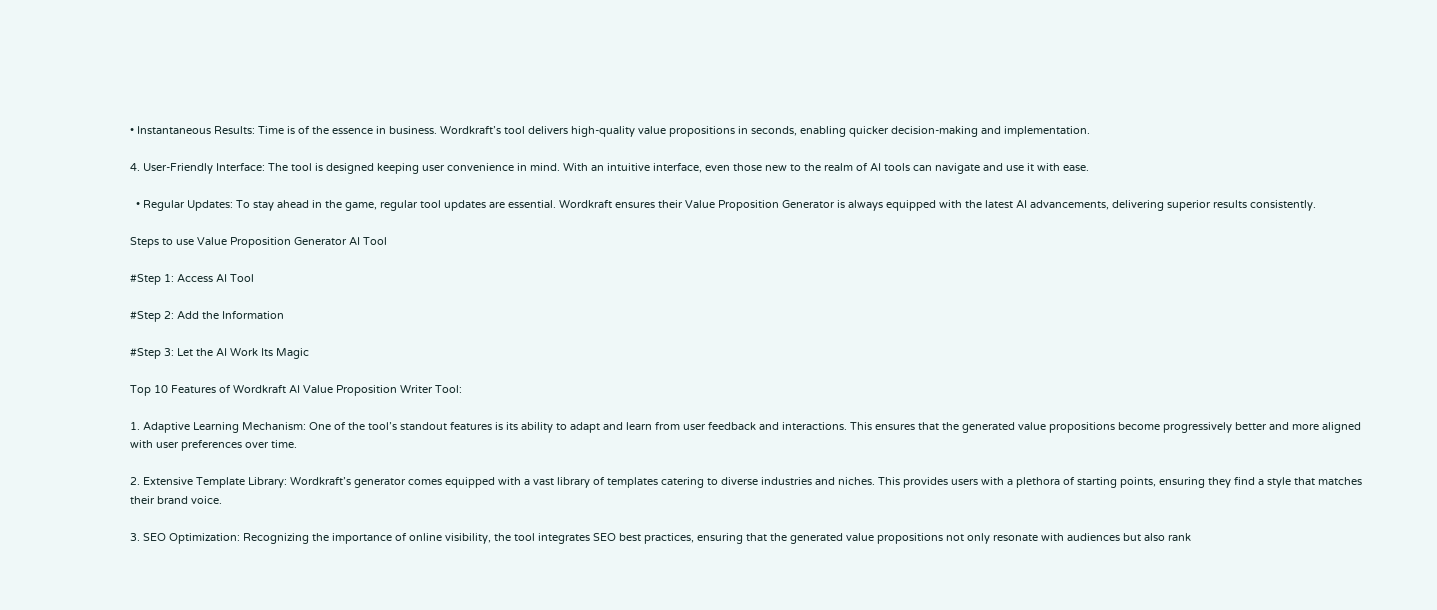• Instantaneous Results: Time is of the essence in business. Wordkraft’s tool delivers high-quality value propositions in seconds, enabling quicker decision-making and implementation.

4. User-Friendly Interface: The tool is designed keeping user convenience in mind. With an intuitive interface, even those new to the realm of AI tools can navigate and use it with ease.

  • Regular Updates: To stay ahead in the game, regular tool updates are essential. Wordkraft ensures their Value Proposition Generator is always equipped with the latest AI advancements, delivering superior results consistently.

Steps to use Value Proposition Generator AI Tool

#Step 1: Access AI Tool

#Step 2: Add the Information

#Step 3: Let the AI Work Its Magic

Top 10 Features of Wordkraft AI Value Proposition Writer Tool:

1. Adaptive Learning Mechanism: One of the tool’s standout features is its ability to adapt and learn from user feedback and interactions. This ensures that the generated value propositions become progressively better and more aligned with user preferences over time.

2. Extensive Template Library: Wordkraft’s generator comes equipped with a vast library of templates catering to diverse industries and niches. This provides users with a plethora of starting points, ensuring they find a style that matches their brand voice.

3. SEO Optimization: Recognizing the importance of online visibility, the tool integrates SEO best practices, ensuring that the generated value propositions not only resonate with audiences but also rank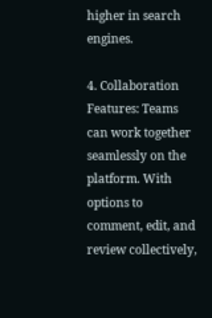higher in search engines.

4. Collaboration Features: Teams can work together seamlessly on the platform. With options to comment, edit, and review collectively,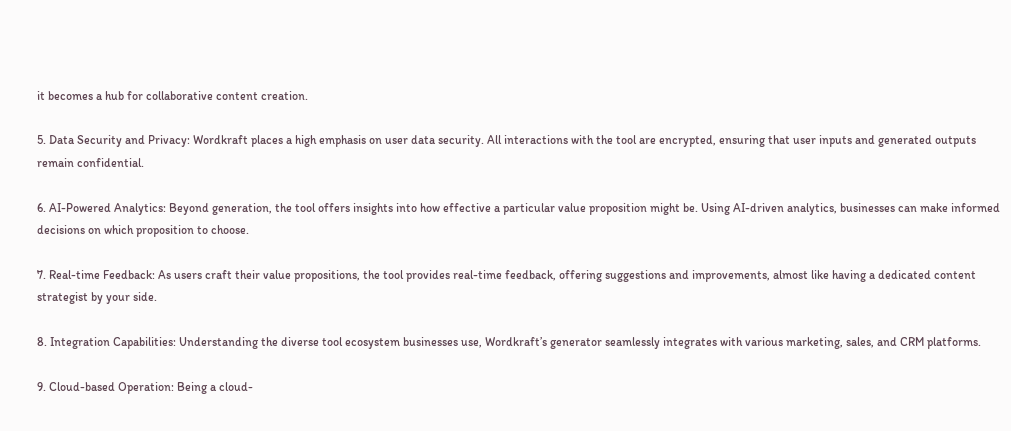it becomes a hub for collaborative content creation.

5. Data Security and Privacy: Wordkraft places a high emphasis on user data security. All interactions with the tool are encrypted, ensuring that user inputs and generated outputs remain confidential.

6. AI-Powered Analytics: Beyond generation, the tool offers insights into how effective a particular value proposition might be. Using AI-driven analytics, businesses can make informed decisions on which proposition to choose.

7. Real-time Feedback: As users craft their value propositions, the tool provides real-time feedback, offering suggestions and improvements, almost like having a dedicated content strategist by your side.

8. Integration Capabilities: Understanding the diverse tool ecosystem businesses use, Wordkraft’s generator seamlessly integrates with various marketing, sales, and CRM platforms.

9. Cloud-based Operation: Being a cloud-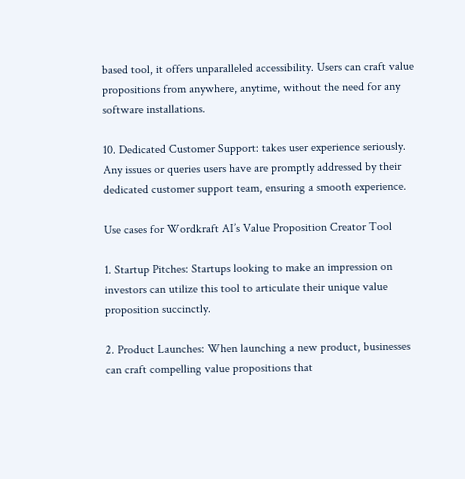based tool, it offers unparalleled accessibility. Users can craft value propositions from anywhere, anytime, without the need for any software installations.

10. Dedicated Customer Support: takes user experience seriously. Any issues or queries users have are promptly addressed by their dedicated customer support team, ensuring a smooth experience.

Use cases for Wordkraft AI’s Value Proposition Creator Tool

1. Startup Pitches: Startups looking to make an impression on investors can utilize this tool to articulate their unique value proposition succinctly.

2. Product Launches: When launching a new product, businesses can craft compelling value propositions that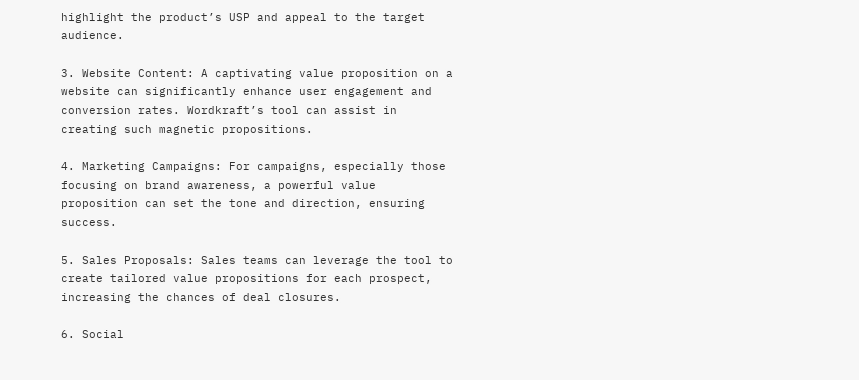highlight the product’s USP and appeal to the target audience.

3. Website Content: A captivating value proposition on a website can significantly enhance user engagement and conversion rates. Wordkraft’s tool can assist in creating such magnetic propositions.

4. Marketing Campaigns: For campaigns, especially those focusing on brand awareness, a powerful value proposition can set the tone and direction, ensuring success.

5. Sales Proposals: Sales teams can leverage the tool to create tailored value propositions for each prospect, increasing the chances of deal closures.

6. Social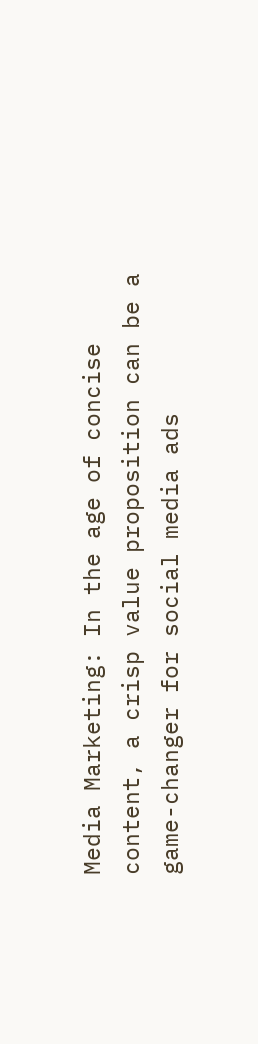Media Marketing: In the age of concise content, a crisp value proposition can be a game-changer for social media ads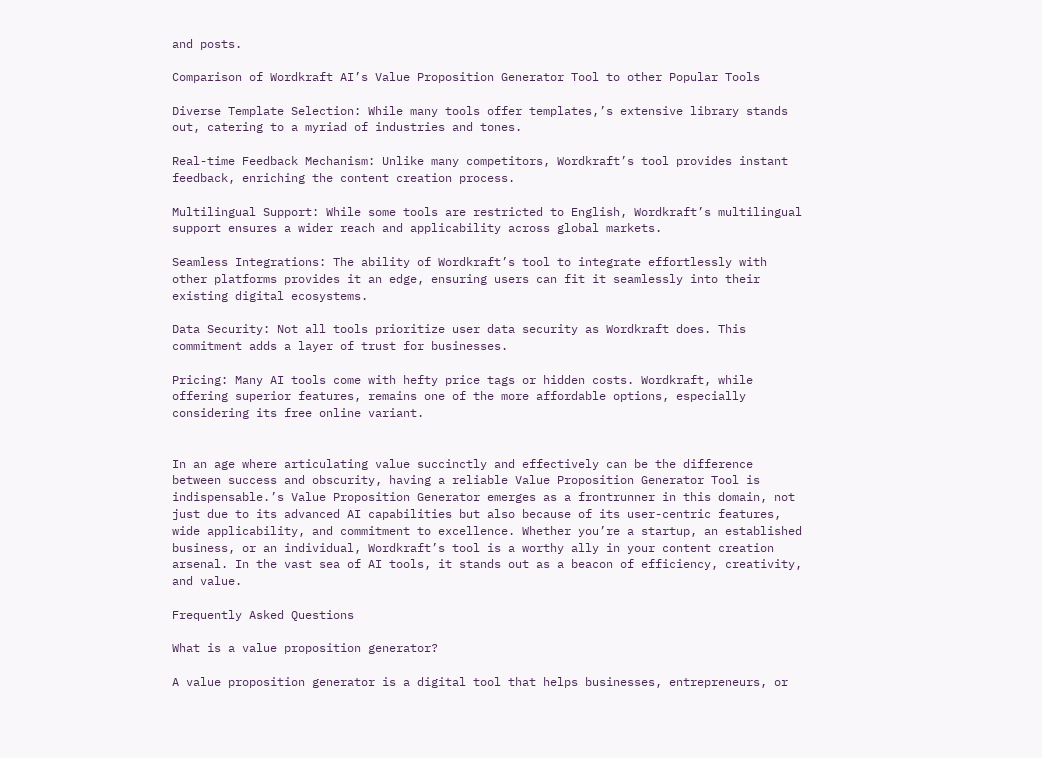and posts.

Comparison of Wordkraft AI’s Value Proposition Generator Tool to other Popular Tools

Diverse Template Selection: While many tools offer templates,’s extensive library stands out, catering to a myriad of industries and tones.

Real-time Feedback Mechanism: Unlike many competitors, Wordkraft’s tool provides instant feedback, enriching the content creation process.

Multilingual Support: While some tools are restricted to English, Wordkraft’s multilingual support ensures a wider reach and applicability across global markets.

Seamless Integrations: The ability of Wordkraft’s tool to integrate effortlessly with other platforms provides it an edge, ensuring users can fit it seamlessly into their existing digital ecosystems.

Data Security: Not all tools prioritize user data security as Wordkraft does. This commitment adds a layer of trust for businesses.

Pricing: Many AI tools come with hefty price tags or hidden costs. Wordkraft, while offering superior features, remains one of the more affordable options, especially considering its free online variant.


In an age where articulating value succinctly and effectively can be the difference between success and obscurity, having a reliable Value Proposition Generator Tool is indispensable.’s Value Proposition Generator emerges as a frontrunner in this domain, not just due to its advanced AI capabilities but also because of its user-centric features, wide applicability, and commitment to excellence. Whether you’re a startup, an established business, or an individual, Wordkraft’s tool is a worthy ally in your content creation arsenal. In the vast sea of AI tools, it stands out as a beacon of efficiency, creativity, and value.

Frequently Asked Questions

What is a value proposition generator?

A value proposition generator is a digital tool that helps businesses, entrepreneurs, or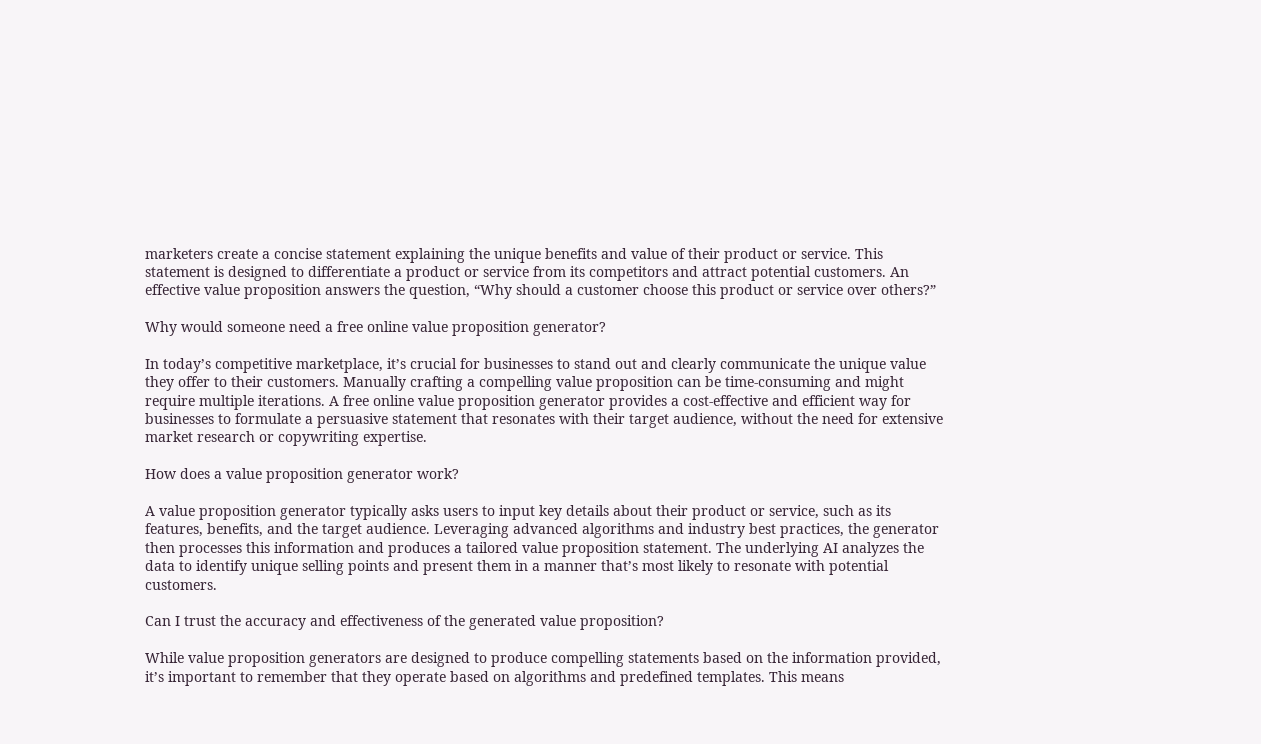marketers create a concise statement explaining the unique benefits and value of their product or service. This statement is designed to differentiate a product or service from its competitors and attract potential customers. An effective value proposition answers the question, “Why should a customer choose this product or service over others?”

Why would someone need a free online value proposition generator?

In today’s competitive marketplace, it’s crucial for businesses to stand out and clearly communicate the unique value they offer to their customers. Manually crafting a compelling value proposition can be time-consuming and might require multiple iterations. A free online value proposition generator provides a cost-effective and efficient way for businesses to formulate a persuasive statement that resonates with their target audience, without the need for extensive market research or copywriting expertise.

How does a value proposition generator work?

A value proposition generator typically asks users to input key details about their product or service, such as its features, benefits, and the target audience. Leveraging advanced algorithms and industry best practices, the generator then processes this information and produces a tailored value proposition statement. The underlying AI analyzes the data to identify unique selling points and present them in a manner that’s most likely to resonate with potential customers.

Can I trust the accuracy and effectiveness of the generated value proposition?

While value proposition generators are designed to produce compelling statements based on the information provided, it’s important to remember that they operate based on algorithms and predefined templates. This means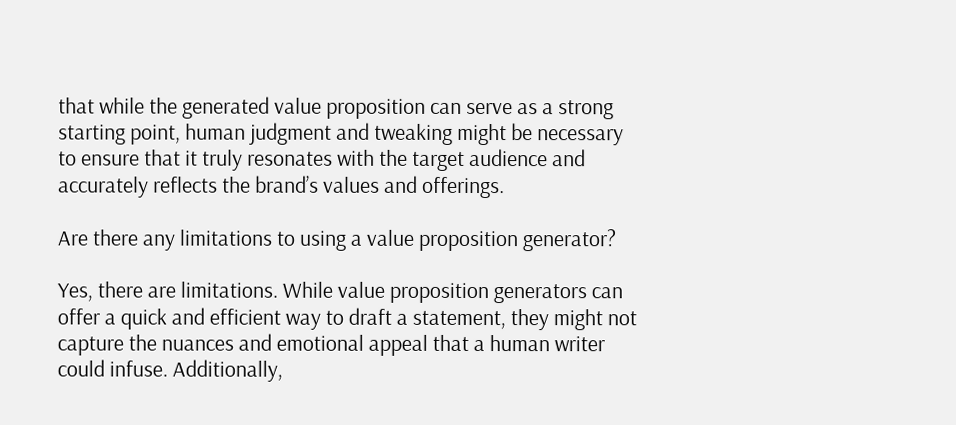that while the generated value proposition can serve as a strong starting point, human judgment and tweaking might be necessary to ensure that it truly resonates with the target audience and accurately reflects the brand’s values and offerings.

Are there any limitations to using a value proposition generator?

Yes, there are limitations. While value proposition generators can offer a quick and efficient way to draft a statement, they might not capture the nuances and emotional appeal that a human writer could infuse. Additionally,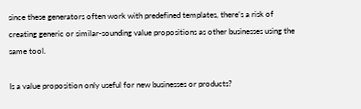since these generators often work with predefined templates, there’s a risk of creating generic or similar-sounding value propositions as other businesses using the same tool.

Is a value proposition only useful for new businesses or products?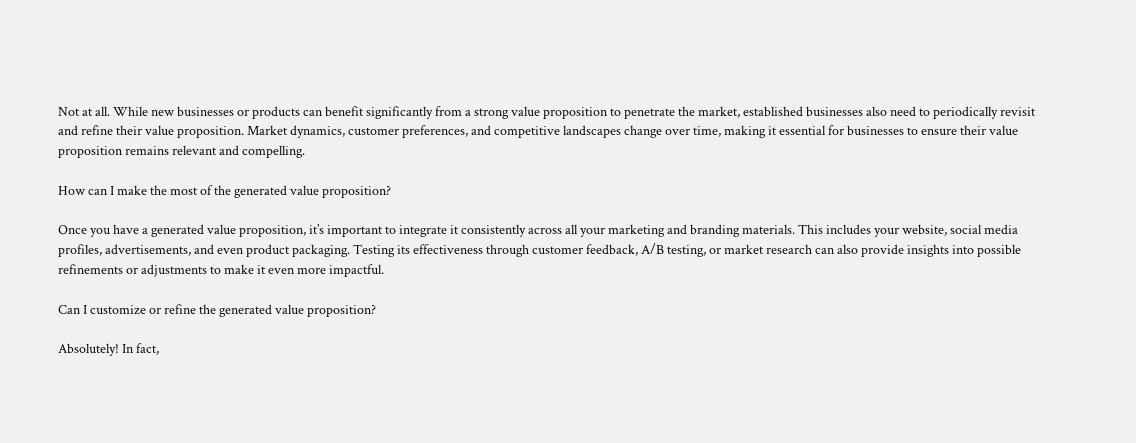Not at all. While new businesses or products can benefit significantly from a strong value proposition to penetrate the market, established businesses also need to periodically revisit and refine their value proposition. Market dynamics, customer preferences, and competitive landscapes change over time, making it essential for businesses to ensure their value proposition remains relevant and compelling.

How can I make the most of the generated value proposition?

Once you have a generated value proposition, it’s important to integrate it consistently across all your marketing and branding materials. This includes your website, social media profiles, advertisements, and even product packaging. Testing its effectiveness through customer feedback, A/B testing, or market research can also provide insights into possible refinements or adjustments to make it even more impactful.

Can I customize or refine the generated value proposition?

Absolutely! In fact,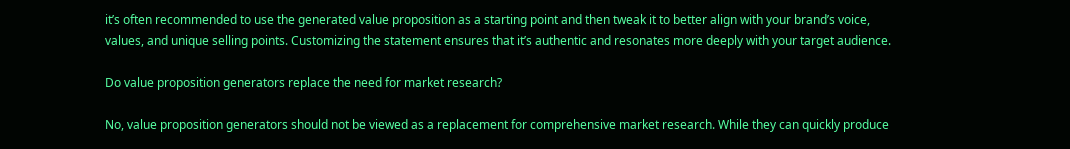it’s often recommended to use the generated value proposition as a starting point and then tweak it to better align with your brand’s voice, values, and unique selling points. Customizing the statement ensures that it’s authentic and resonates more deeply with your target audience.

Do value proposition generators replace the need for market research?

No, value proposition generators should not be viewed as a replacement for comprehensive market research. While they can quickly produce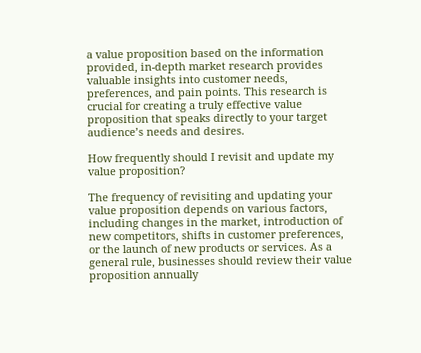a value proposition based on the information provided, in-depth market research provides valuable insights into customer needs, preferences, and pain points. This research is crucial for creating a truly effective value proposition that speaks directly to your target audience’s needs and desires.

How frequently should I revisit and update my value proposition?

The frequency of revisiting and updating your value proposition depends on various factors, including changes in the market, introduction of new competitors, shifts in customer preferences, or the launch of new products or services. As a general rule, businesses should review their value proposition annually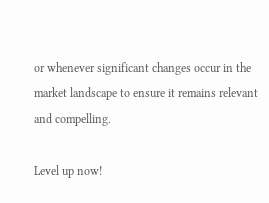or whenever significant changes occur in the market landscape to ensure it remains relevant and compelling.

Level up now!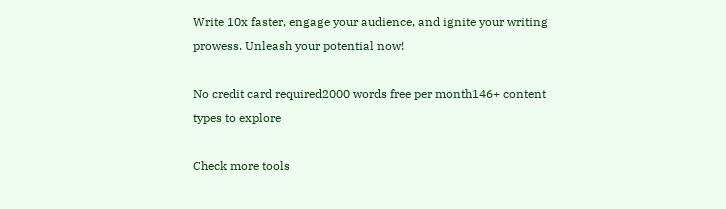Write 10x faster, engage your audience, and ignite your writing prowess. Unleash your potential now!

No credit card required2000 words free per month146+ content types to explore

Check more tools